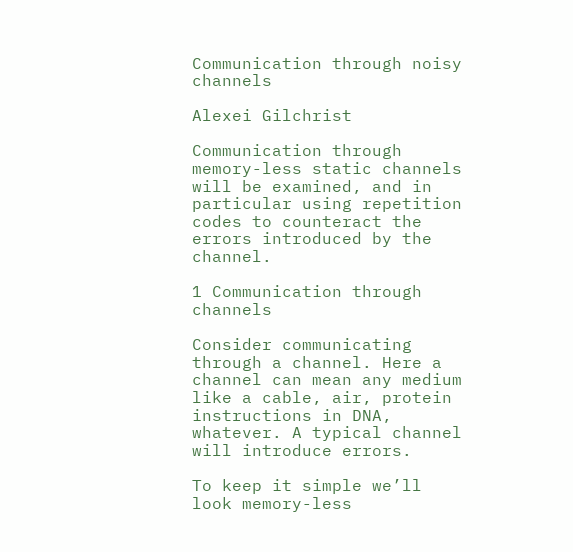Communication through noisy channels

Alexei Gilchrist

Communication through memory-less static channels will be examined, and in particular using repetition codes to counteract the errors introduced by the channel.

1 Communication through channels

Consider communicating through a channel. Here a channel can mean any medium like a cable, air, protein instructions in DNA, whatever. A typical channel will introduce errors.

To keep it simple we’ll look memory-less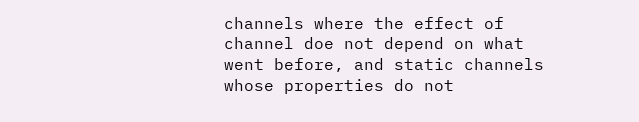channels where the effect of channel doe not depend on what went before, and static channels whose properties do not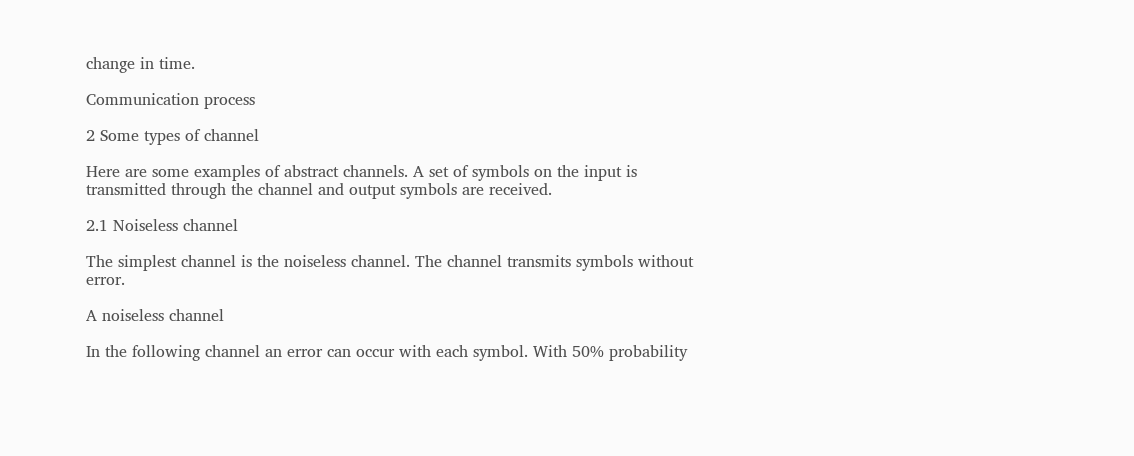change in time.

Communication process

2 Some types of channel

Here are some examples of abstract channels. A set of symbols on the input is transmitted through the channel and output symbols are received.

2.1 Noiseless channel

The simplest channel is the noiseless channel. The channel transmits symbols without error.

A noiseless channel

In the following channel an error can occur with each symbol. With 50% probability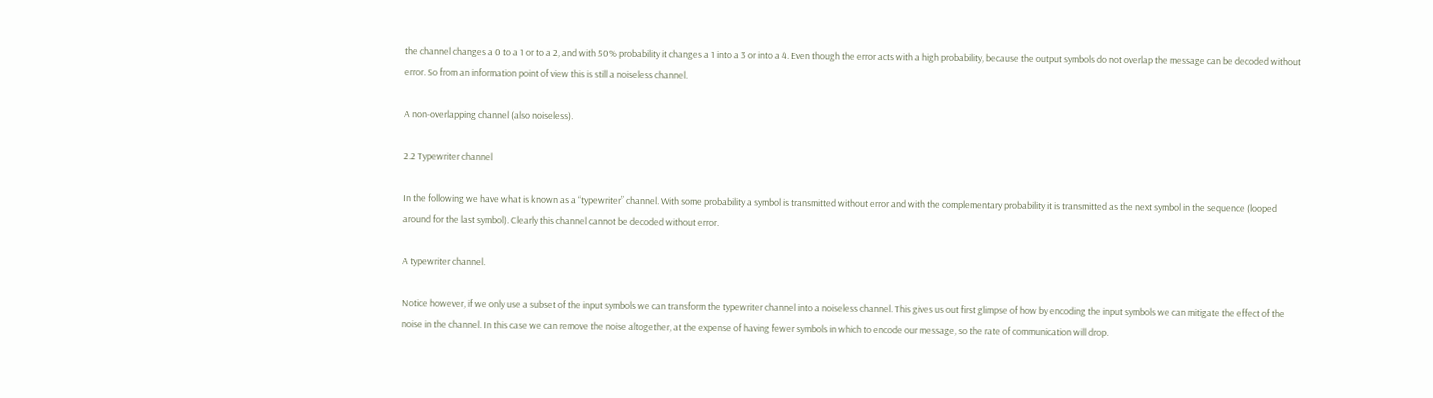the channel changes a 0 to a 1 or to a 2, and with 50% probability it changes a 1 into a 3 or into a 4. Even though the error acts with a high probability, because the output symbols do not overlap the message can be decoded without error. So from an information point of view this is still a noiseless channel.

A non-overlapping channel (also noiseless).

2.2 Typewriter channel

In the following we have what is known as a “typewriter” channel. With some probability a symbol is transmitted without error and with the complementary probability it is transmitted as the next symbol in the sequence (looped around for the last symbol). Clearly this channel cannot be decoded without error.

A typewriter channel.

Notice however, if we only use a subset of the input symbols we can transform the typewriter channel into a noiseless channel. This gives us out first glimpse of how by encoding the input symbols we can mitigate the effect of the noise in the channel. In this case we can remove the noise altogether, at the expense of having fewer symbols in which to encode our message, so the rate of communication will drop.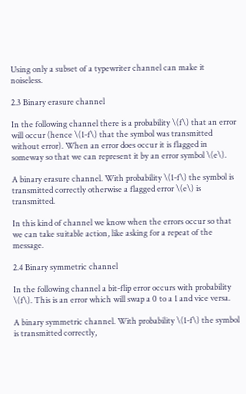Using only a subset of a typewriter channel can make it noiseless.

2.3 Binary erasure channel

In the following channel there is a probability \(f\) that an error will occur (hence \(1-f\) that the symbol was transmitted without error). When an error does occur it is flagged in someway so that we can represent it by an error symbol \(e\).

A binary erasure channel. With probability \(1-f\) the symbol is transmitted correctly otherwise a flagged error \(e\) is transmitted.

In this kind of channel we know when the errors occur so that we can take suitable action, like asking for a repeat of the message.

2.4 Binary symmetric channel

In the following channel a bit-flip error occurs with probability \(f\). This is an error which will swap a 0 to a 1 and vice versa.

A binary symmetric channel. With probability \(1-f\) the symbol is transmitted correctly,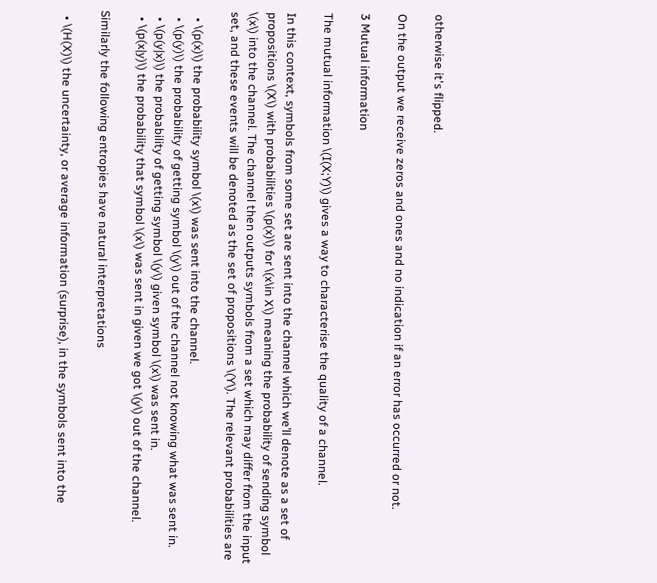otherwise it's flipped.

On the output we receive zeros and ones and no indication if an error has occurred or not.

3 Mutual information

The mutual information \(I(X;Y)\) gives a way to characterise the quality of a channel.

In this context, symbols from some set are sent into the channel which we’ll denote as a set of propositions \(X\) with probabilities \(p(x)\) for \(x\in X\) meaning the probability of sending symbol \(x\) into the channel. The channel then outputs symbols from a set which may differ from the input set, and these events will be denoted as the set of propositions \(Y\). The relevant probabilities are

  • \(p(x)\) the probability symbol \(x\) was sent into the channel.
  • \(p(y)\) the probability of getting symbol \(y\) out of the channel not knowing what was sent in.
  • \(p(y|x)\) the probability of getting symbol \(y\) given symbol \(x\) was sent in.
  • \(p(x|y)\) the probability that symbol \(x\) was sent in given we got \(y\) out of the channel.

Similarly the following entropies have natural interpretations

  • \(H(X)\) the uncertainty, or average information (surprise), in the symbols sent into the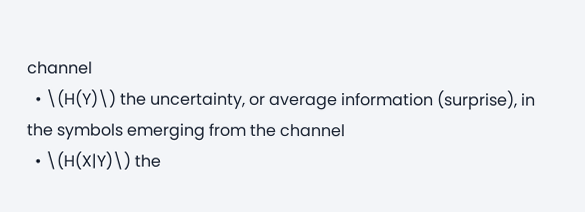channel
  • \(H(Y)\) the uncertainty, or average information (surprise), in the symbols emerging from the channel
  • \(H(X|Y)\) the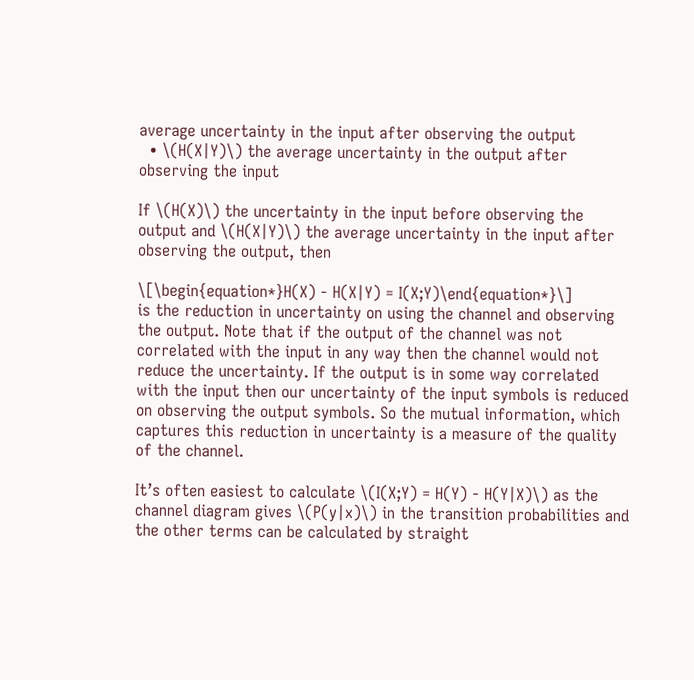average uncertainty in the input after observing the output
  • \(H(X|Y)\) the average uncertainty in the output after observing the input

If \(H(X)\) the uncertainty in the input before observing the output and \(H(X|Y)\) the average uncertainty in the input after observing the output, then

\[\begin{equation*}H(X) - H(X|Y) = I(X;Y)\end{equation*}\]
is the reduction in uncertainty on using the channel and observing the output. Note that if the output of the channel was not correlated with the input in any way then the channel would not reduce the uncertainty. If the output is in some way correlated with the input then our uncertainty of the input symbols is reduced on observing the output symbols. So the mutual information, which captures this reduction in uncertainty is a measure of the quality of the channel.

It’s often easiest to calculate \(I(X;Y) = H(Y) - H(Y|X)\) as the channel diagram gives \(P(y|x)\) in the transition probabilities and the other terms can be calculated by straight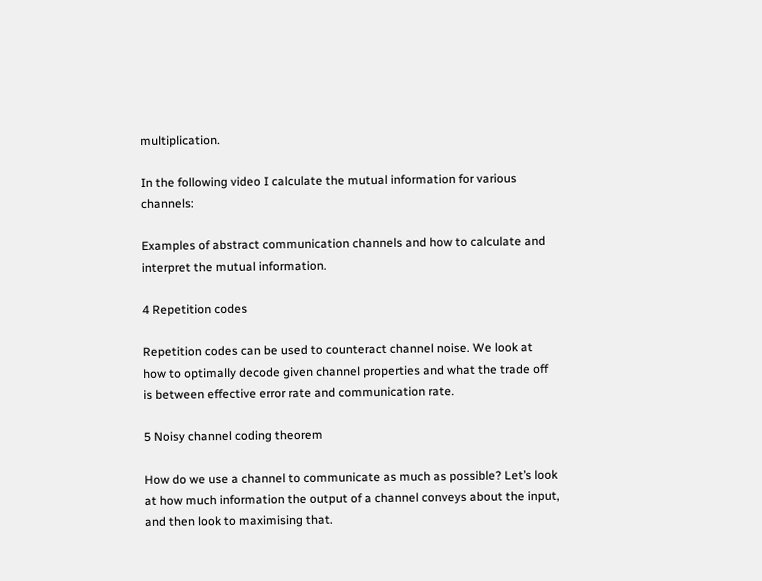multiplication.

In the following video I calculate the mutual information for various channels:

Examples of abstract communication channels and how to calculate and interpret the mutual information.

4 Repetition codes

Repetition codes can be used to counteract channel noise. We look at how to optimally decode given channel properties and what the trade off is between effective error rate and communication rate.

5 Noisy channel coding theorem

How do we use a channel to communicate as much as possible? Let’s look at how much information the output of a channel conveys about the input, and then look to maximising that.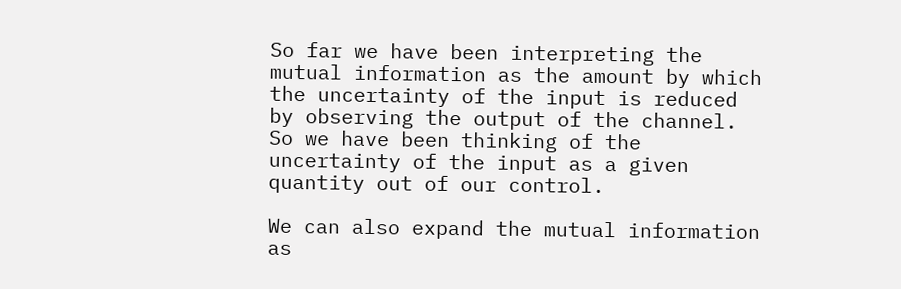So far we have been interpreting the mutual information as the amount by which the uncertainty of the input is reduced by observing the output of the channel. So we have been thinking of the uncertainty of the input as a given quantity out of our control.

We can also expand the mutual information as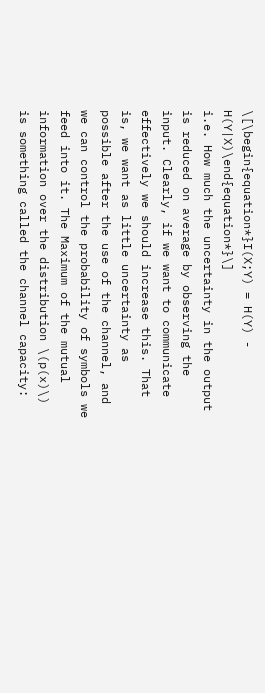\[\begin{equation*}I(X;Y) = H(Y) - H(Y|X)\end{equation*}\]
i.e. How much the uncertainty in the output is reduced on average by observing the input. Clearly, if we want to communicate effectively we should increase this. That is, we want as little uncertainty as possible after the use of the channel, and we can control the probability of symbols we feed into it. The Maximum of the mutual information over the distribution \(p(x)\) is something called the channel capacity: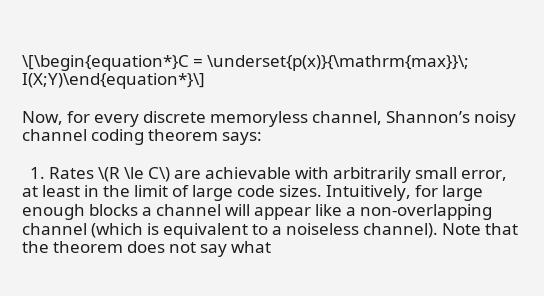\[\begin{equation*}C = \underset{p(x)}{\mathrm{max}}\; I(X;Y)\end{equation*}\]

Now, for every discrete memoryless channel, Shannon’s noisy channel coding theorem says:

  1. Rates \(R \le C\) are achievable with arbitrarily small error, at least in the limit of large code sizes. Intuitively, for large enough blocks a channel will appear like a non-overlapping channel (which is equivalent to a noiseless channel). Note that the theorem does not say what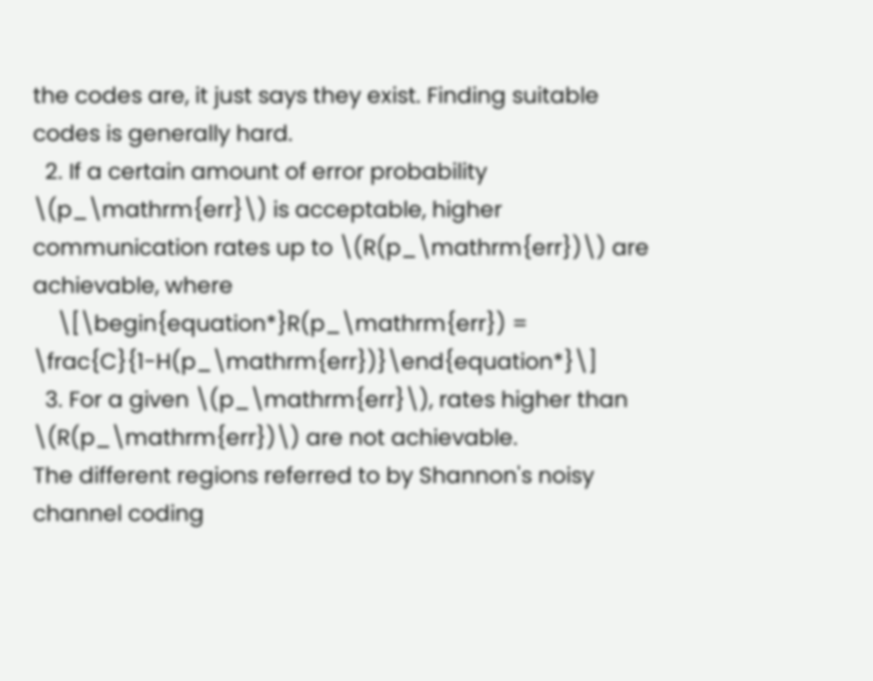the codes are, it just says they exist. Finding suitable codes is generally hard.
  2. If a certain amount of error probability \(p_\mathrm{err}\) is acceptable, higher communication rates up to \(R(p_\mathrm{err})\) are achievable, where
    \[\begin{equation*}R(p_\mathrm{err}) = \frac{C}{1-H(p_\mathrm{err})}\end{equation*}\]
  3. For a given \(p_\mathrm{err}\), rates higher than \(R(p_\mathrm{err})\) are not achievable.
The different regions referred to by Shannon's noisy channel coding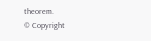theorem.
© Copyright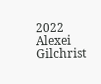2022 Alexei Gilchrist